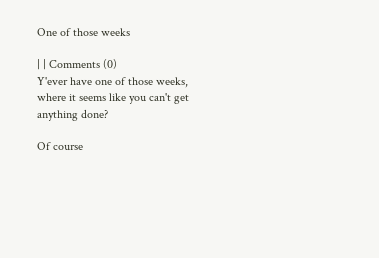One of those weeks

| | Comments (0)
Y'ever have one of those weeks, where it seems like you can't get anything done?

Of course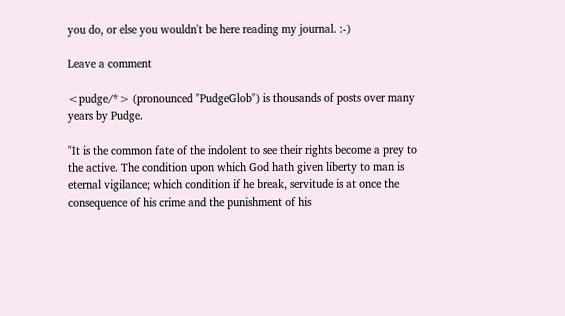you do, or else you wouldn't be here reading my journal. :-)

Leave a comment

<pudge/*> (pronounced "PudgeGlob") is thousands of posts over many years by Pudge.

"It is the common fate of the indolent to see their rights become a prey to the active. The condition upon which God hath given liberty to man is eternal vigilance; which condition if he break, servitude is at once the consequence of his crime and the punishment of his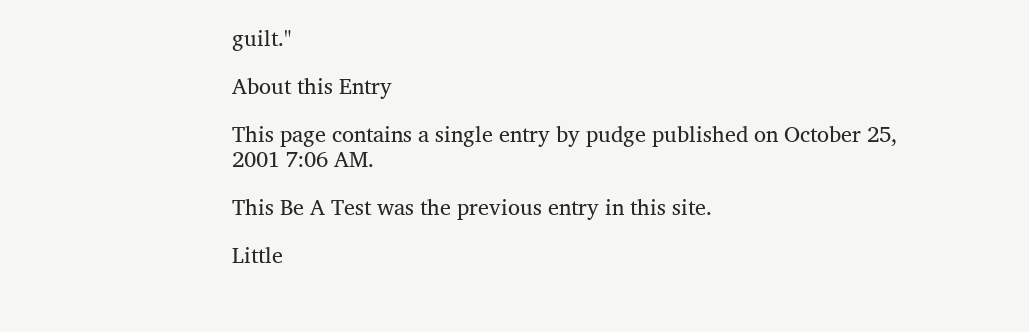guilt."

About this Entry

This page contains a single entry by pudge published on October 25, 2001 7:06 AM.

This Be A Test was the previous entry in this site.

Little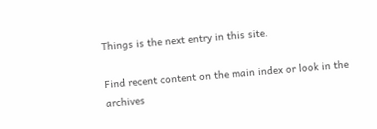Things is the next entry in this site.

Find recent content on the main index or look in the archives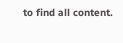to find all content.